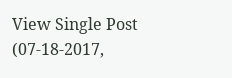View Single Post
(07-18-2017,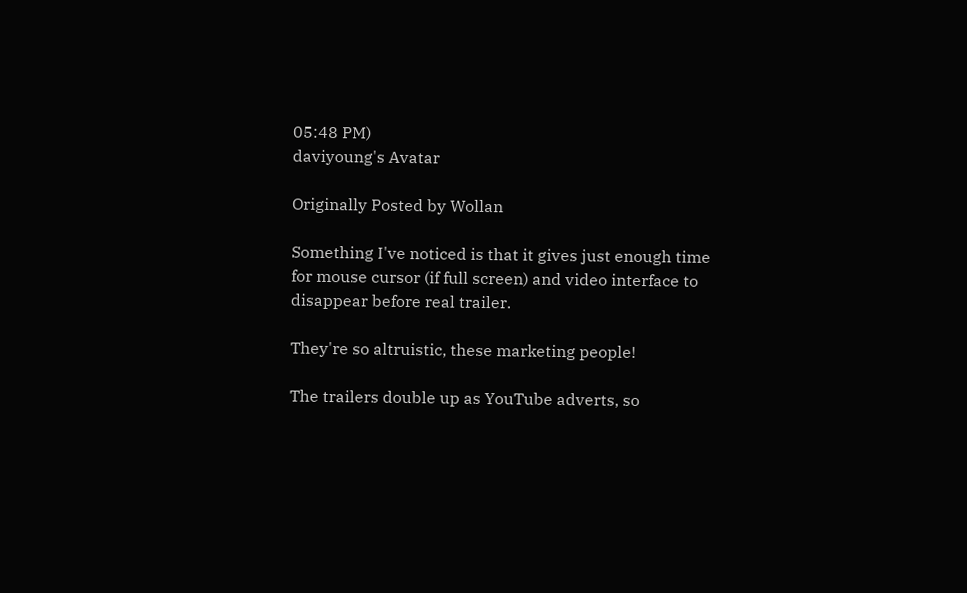05:48 PM)
daviyoung's Avatar

Originally Posted by Wollan

Something I've noticed is that it gives just enough time for mouse cursor (if full screen) and video interface to disappear before real trailer.

They're so altruistic, these marketing people!

The trailers double up as YouTube adverts, so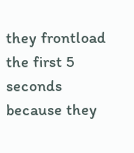they frontload the first 5 seconds because they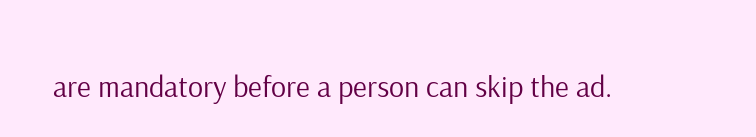are mandatory before a person can skip the ad.